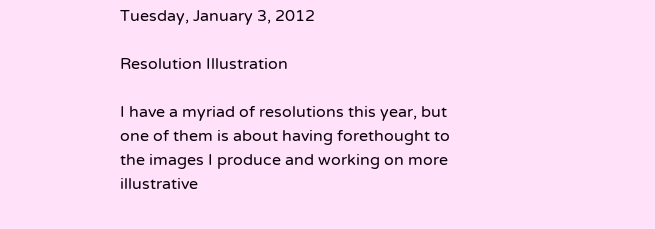Tuesday, January 3, 2012

Resolution Illustration

I have a myriad of resolutions this year, but one of them is about having forethought to the images I produce and working on more illustrative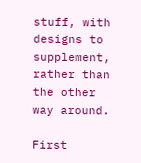stuff, with designs to supplement, rather than the other way around.

First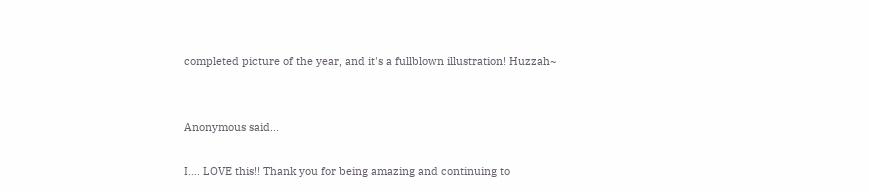completed picture of the year, and it's a fullblown illustration! Huzzah~


Anonymous said...

I.... LOVE this!! Thank you for being amazing and continuing to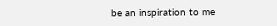be an inspiration to me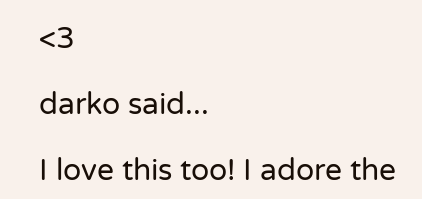<3

darko said...

I love this too! I adore the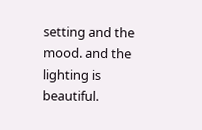setting and the mood. and the lighting is beautiful.